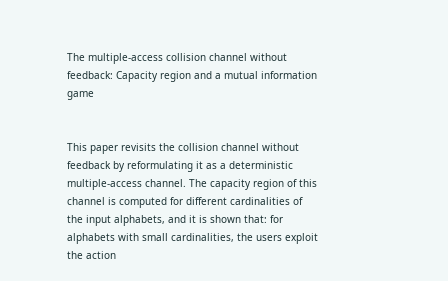The multiple-access collision channel without feedback: Capacity region and a mutual information game


This paper revisits the collision channel without feedback by reformulating it as a deterministic multiple-access channel. The capacity region of this channel is computed for different cardinalities of the input alphabets, and it is shown that: for alphabets with small cardinalities, the users exploit the action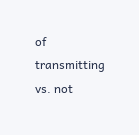of transmitting vs. not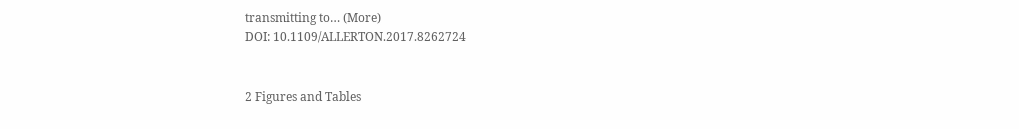transmitting to… (More)
DOI: 10.1109/ALLERTON.2017.8262724


2 Figures and Tables